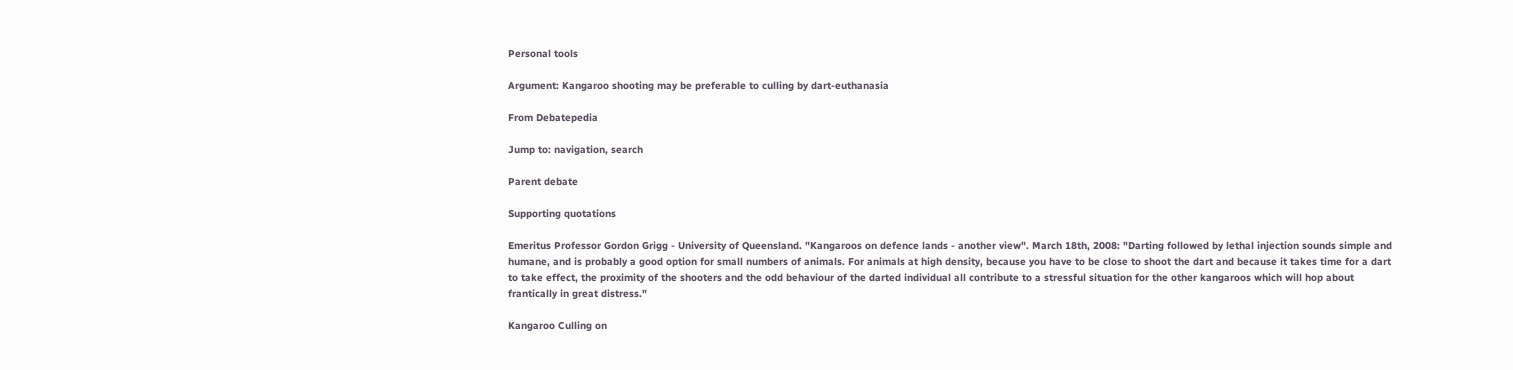Personal tools

Argument: Kangaroo shooting may be preferable to culling by dart-euthanasia

From Debatepedia

Jump to: navigation, search

Parent debate

Supporting quotations

Emeritus Professor Gordon Grigg - University of Queensland. "Kangaroos on defence lands - another view". March 18th, 2008: "Darting followed by lethal injection sounds simple and humane, and is probably a good option for small numbers of animals. For animals at high density, because you have to be close to shoot the dart and because it takes time for a dart to take effect, the proximity of the shooters and the odd behaviour of the darted individual all contribute to a stressful situation for the other kangaroos which will hop about frantically in great distress."

Kangaroo Culling on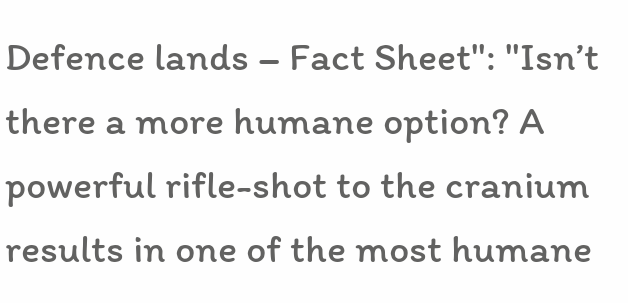Defence lands – Fact Sheet": "Isn’t there a more humane option? A powerful rifle-shot to the cranium results in one of the most humane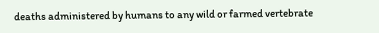deaths administered by humans to any wild or farmed vertebrate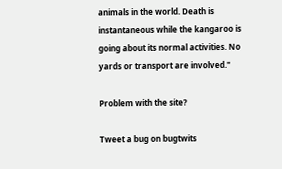animals in the world. Death is instantaneous while the kangaroo is going about its normal activities. No yards or transport are involved."

Problem with the site?

Tweet a bug on bugtwits